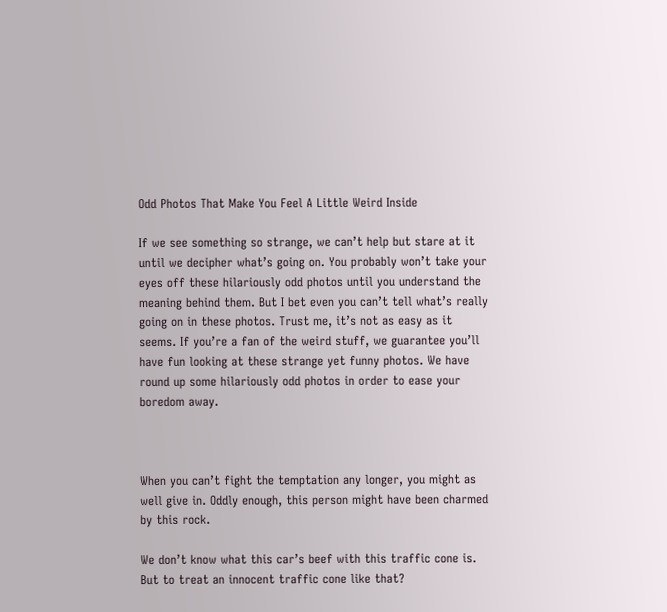Odd Photos That Make You Feel A Little Weird Inside

If we see something so strange, we can’t help but stare at it until we decipher what’s going on. You probably won’t take your eyes off these hilariously odd photos until you understand the meaning behind them. But I bet even you can’t tell what’s really going on in these photos. Trust me, it’s not as easy as it seems. If you’re a fan of the weird stuff, we guarantee you’ll have fun looking at these strange yet funny photos. We have round up some hilariously odd photos in order to ease your boredom away.



When you can’t fight the temptation any longer, you might as well give in. Oddly enough, this person might have been charmed by this rock.

We don’t know what this car’s beef with this traffic cone is. But to treat an innocent traffic cone like that?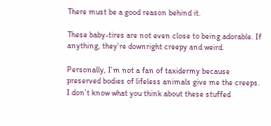There must be a good reason behind it.

These baby-tires are not even close to being adorable. If anything, they’re downright creepy and weird.

Personally, I’m not a fan of taxidermy because preserved bodies of lifeless animals give me the creeps. I don’t know what you think about these stuffed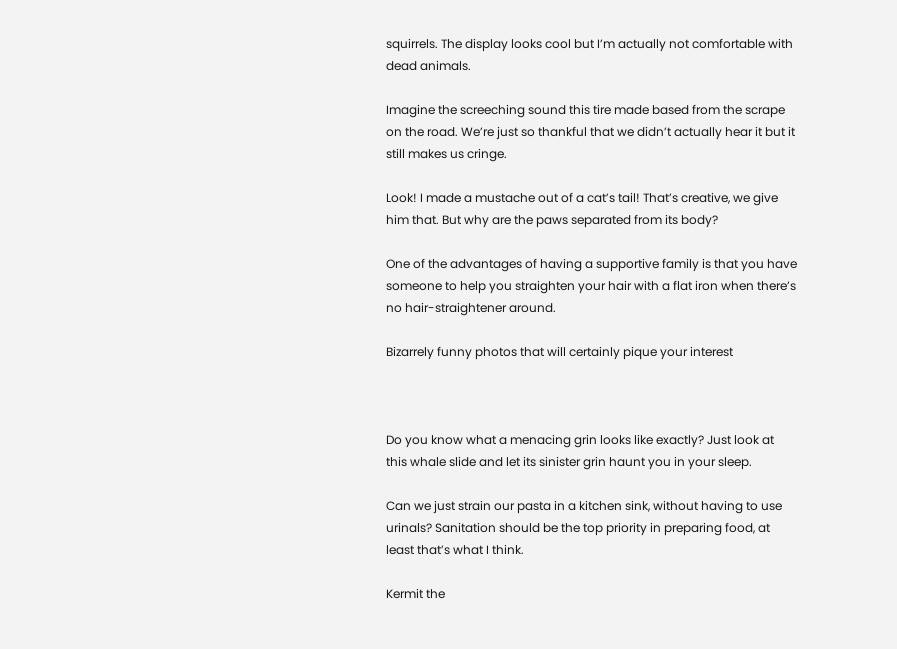squirrels. The display looks cool but I’m actually not comfortable with dead animals.

Imagine the screeching sound this tire made based from the scrape on the road. We’re just so thankful that we didn’t actually hear it but it still makes us cringe.

Look! I made a mustache out of a cat’s tail! That’s creative, we give him that. But why are the paws separated from its body?

One of the advantages of having a supportive family is that you have someone to help you straighten your hair with a flat iron when there’s no hair-straightener around.

Bizarrely funny photos that will certainly pique your interest



Do you know what a menacing grin looks like exactly? Just look at this whale slide and let its sinister grin haunt you in your sleep.

Can we just strain our pasta in a kitchen sink, without having to use urinals? Sanitation should be the top priority in preparing food, at least that’s what I think.

Kermit the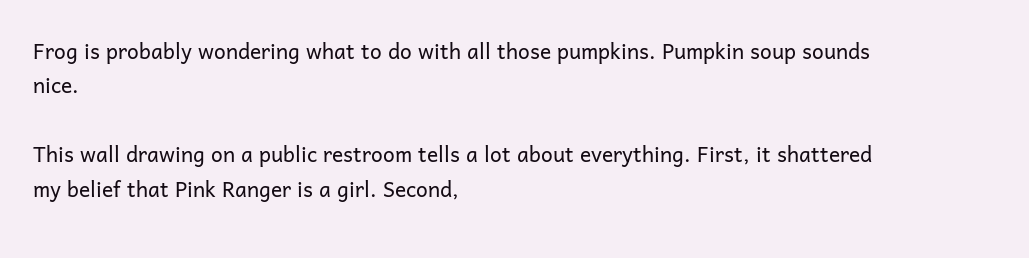Frog is probably wondering what to do with all those pumpkins. Pumpkin soup sounds nice.

This wall drawing on a public restroom tells a lot about everything. First, it shattered my belief that Pink Ranger is a girl. Second,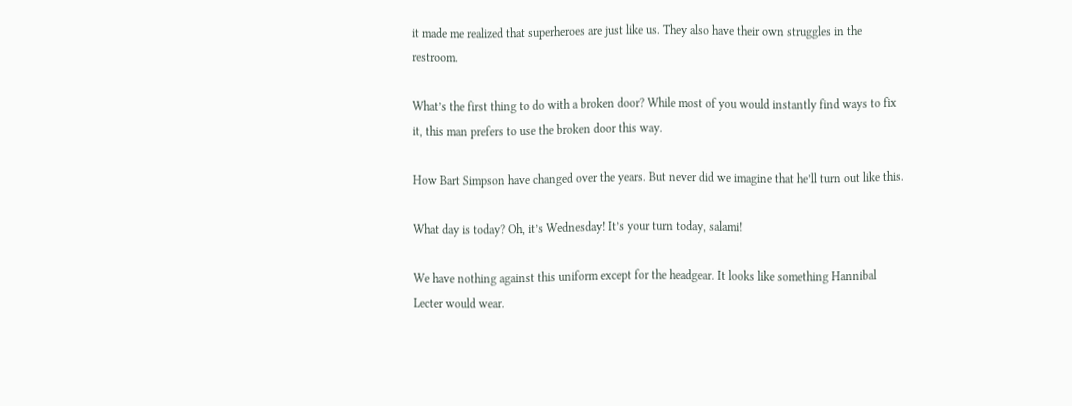it made me realized that superheroes are just like us. They also have their own struggles in the restroom.

What’s the first thing to do with a broken door? While most of you would instantly find ways to fix it, this man prefers to use the broken door this way.

How Bart Simpson have changed over the years. But never did we imagine that he’ll turn out like this.

What day is today? Oh, it’s Wednesday! It’s your turn today, salami!

We have nothing against this uniform except for the headgear. It looks like something Hannibal Lecter would wear.